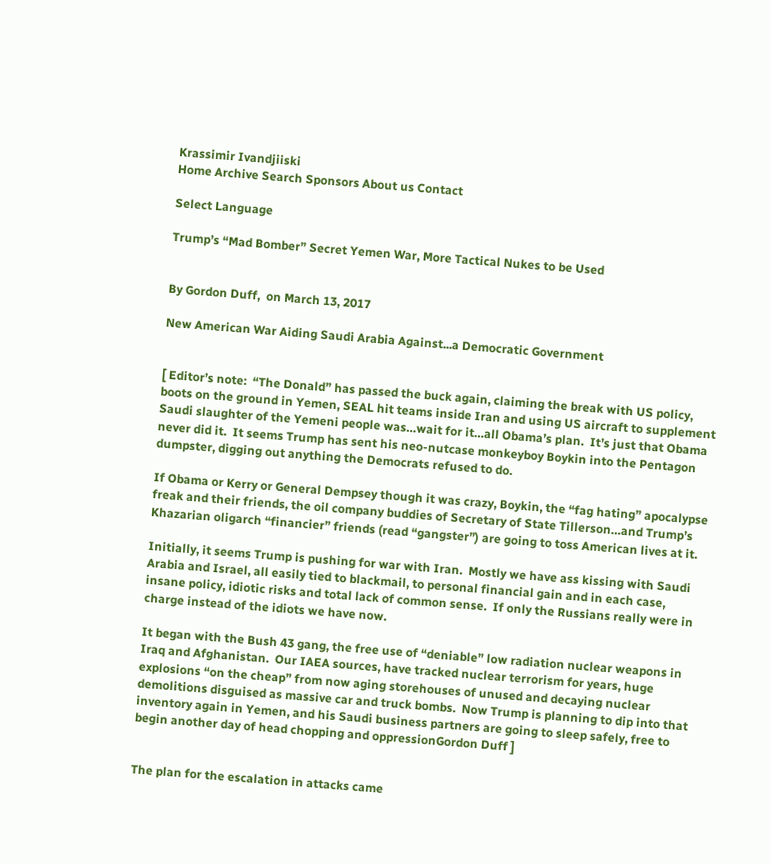Krassimir Ivandjiiski
Home Archive Search Sponsors About us Contact

Select Language

Trump’s “Mad Bomber” Secret Yemen War, More Tactical Nukes to be Used


By Gordon Duff,  on March 13, 2017

New American War Aiding Saudi Arabia Against...a Democratic Government


[ Editor’s note:  “The Donald” has passed the buck again, claiming the break with US policy, boots on the ground in Yemen, SEAL hit teams inside Iran and using US aircraft to supplement Saudi slaughter of the Yemeni people was…wait for it…all Obama’s plan.  It’s just that Obama never did it.  It seems Trump has sent his neo-nutcase monkeyboy Boykin into the Pentagon dumpster, digging out anything the Democrats refused to do.

If Obama or Kerry or General Dempsey though it was crazy, Boykin, the “fag hating” apocalypse freak and their friends, the oil company buddies of Secretary of State Tillerson…and Trump’s Khazarian oligarch “financier” friends (read “gangster”) are going to toss American lives at it.

Initially, it seems Trump is pushing for war with Iran.  Mostly we have ass kissing with Saudi Arabia and Israel, all easily tied to blackmail, to personal financial gain and in each case, insane policy, idiotic risks and total lack of common sense.  If only the Russians really were in charge instead of the idiots we have now.

It began with the Bush 43 gang, the free use of “deniable” low radiation nuclear weapons in Iraq and Afghanistan.  Our IAEA sources, have tracked nuclear terrorism for years, huge explosions “on the cheap” from now aging storehouses of unused and decaying nuclear demolitions disguised as massive car and truck bombs.  Now Trump is planning to dip into that inventory again in Yemen, and his Saudi business partners are going to sleep safely, free to begin another day of head chopping and oppressionGordon Duff ]


The plan for the escalation in attacks came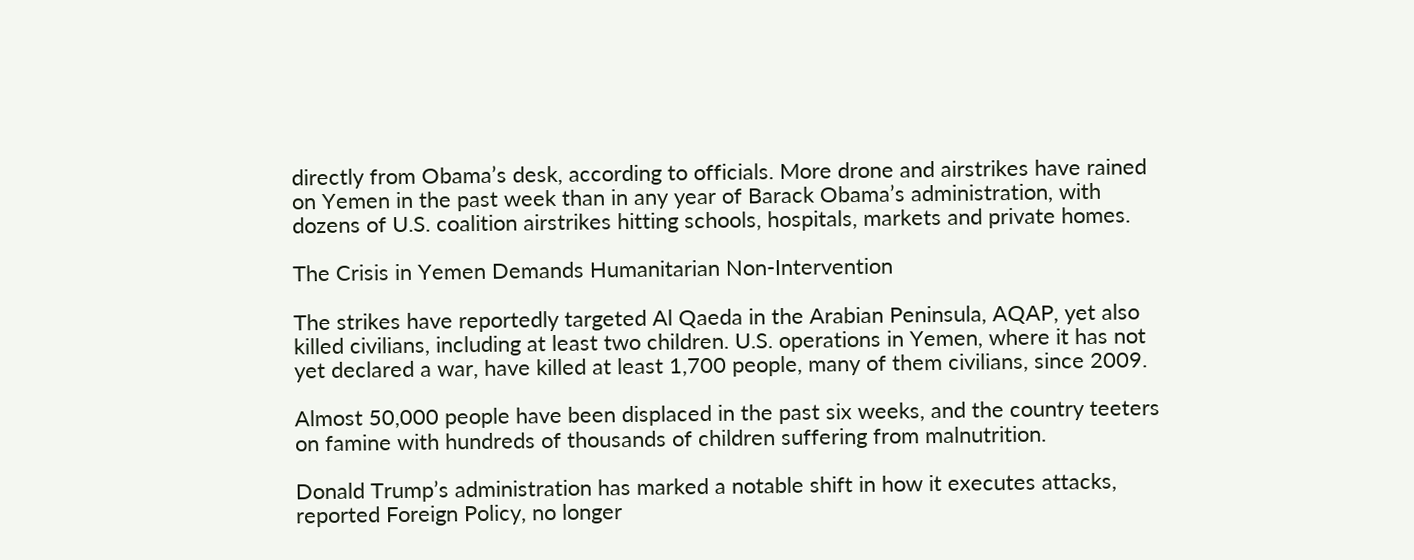directly from Obama’s desk, according to officials. More drone and airstrikes have rained on Yemen in the past week than in any year of Barack Obama’s administration, with dozens of U.S. coalition airstrikes hitting schools, hospitals, markets and private homes.

The Crisis in Yemen Demands Humanitarian Non-Intervention

The strikes have reportedly targeted Al Qaeda in the Arabian Peninsula, AQAP, yet also killed civilians, including at least two children. U.S. operations in Yemen, where it has not yet declared a war, have killed at least 1,700 people, many of them civilians, since 2009.

Almost 50,000 people have been displaced in the past six weeks, and the country teeters on famine with hundreds of thousands of children suffering from malnutrition.

Donald Trump’s administration has marked a notable shift in how it executes attacks, reported Foreign Policy, no longer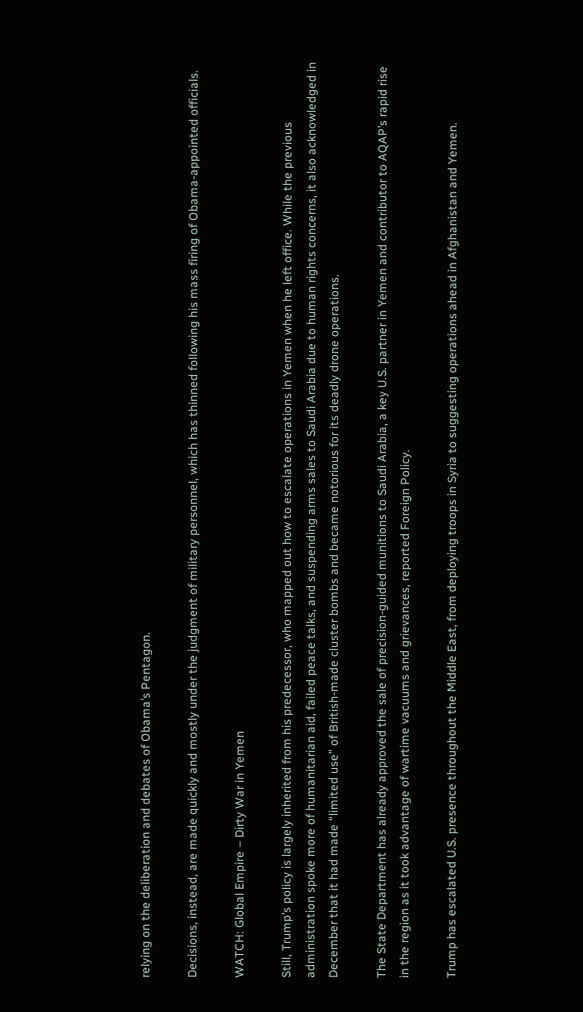relying on the deliberation and debates of Obama’s Pentagon.

Decisions, instead, are made quickly and mostly under the judgment of military personnel, which has thinned following his mass firing of Obama-appointed officials.

WATCH: Global Empire – Dirty War in Yemen

Still, Trump’s policy is largely inherited from his predecessor, who mapped out how to escalate operations in Yemen when he left office. While the previous administration spoke more of humanitarian aid, failed peace talks, and suspending arms sales to Saudi Arabia due to human rights concerns, it also acknowledged in December that it had made “limited use” of British-made cluster bombs and became notorious for its deadly drone operations.

The State Department has already approved the sale of precision-guided munitions to Saudi Arabia, a key U.S. partner in Yemen and contributor to AQAP’s rapid rise in the region as it took advantage of wartime vacuums and grievances, reported Foreign Policy.

Trump has escalated U.S. presence throughout the Middle East, from deploying troops in Syria to suggesting operations ahead in Afghanistan and Yemen.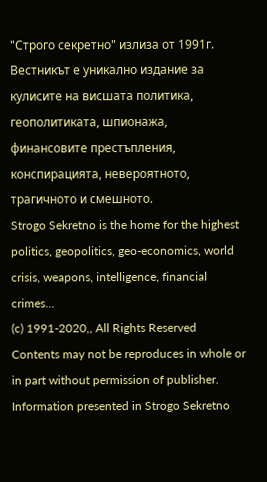"Строго секретно" излиза от 1991г. Вестникът е уникално издание за кулисите на висшата политика, геополитиката, шпионажа, финансовите престъпления, конспирацията, невероятното, трагичното и смешното.
Strogo Sekretno is the home for the highest politics, geopolitics, geo-economics, world crisis, weapons, intelligence, financial crimes...
(c) 1991-2020,, All Rights Reserved
Contents may not be reproduces in whole or in part without permission of publisher. Information presented in Strogo Sekretno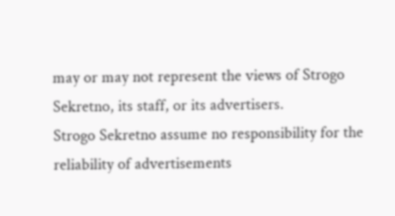may or may not represent the views of Strogo Sekretno, its staff, or its advertisers.
Strogo Sekretno assume no responsibility for the reliability of advertisements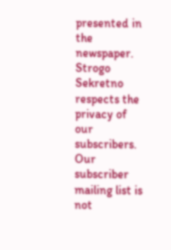presented in the newspaper. Strogo Sekretno respects the privacy of our subscribers. Our subscriber mailing list is not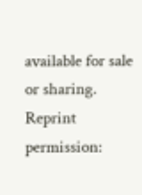available for sale or sharing.
Reprint permission: